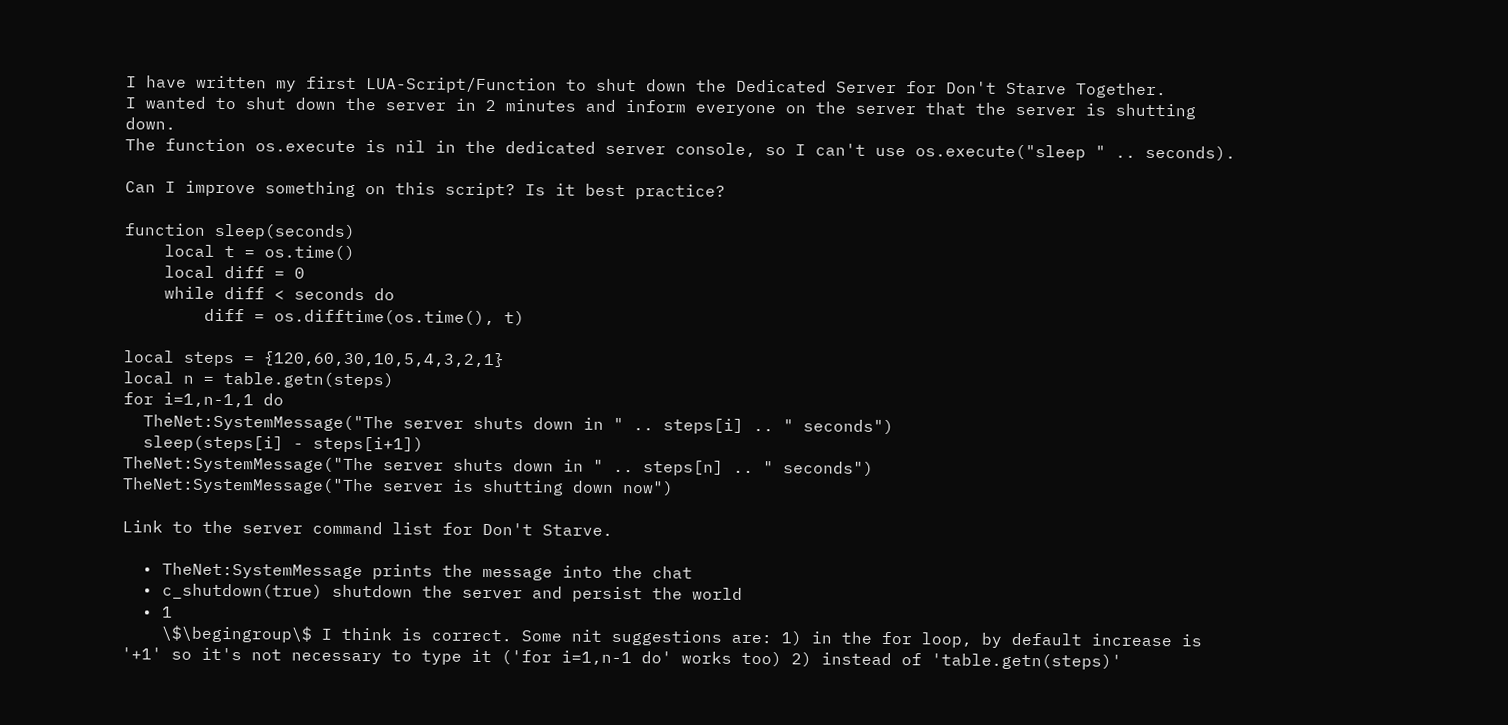I have written my first LUA-Script/Function to shut down the Dedicated Server for Don't Starve Together.
I wanted to shut down the server in 2 minutes and inform everyone on the server that the server is shutting down.
The function os.execute is nil in the dedicated server console, so I can't use os.execute("sleep " .. seconds).

Can I improve something on this script? Is it best practice?

function sleep(seconds)
    local t = os.time()
    local diff = 0
    while diff < seconds do
        diff = os.difftime(os.time(), t)

local steps = {120,60,30,10,5,4,3,2,1}
local n = table.getn(steps)
for i=1,n-1,1 do
  TheNet:SystemMessage("The server shuts down in " .. steps[i] .. " seconds")
  sleep(steps[i] - steps[i+1])
TheNet:SystemMessage("The server shuts down in " .. steps[n] .. " seconds")
TheNet:SystemMessage("The server is shutting down now")

Link to the server command list for Don't Starve.

  • TheNet:SystemMessage prints the message into the chat
  • c_shutdown(true) shutdown the server and persist the world
  • 1
    \$\begingroup\$ I think is correct. Some nit suggestions are: 1) in the for loop, by default increase is '+1' so it's not necessary to type it ('for i=1,n-1 do' works too) 2) instead of 'table.getn(steps)'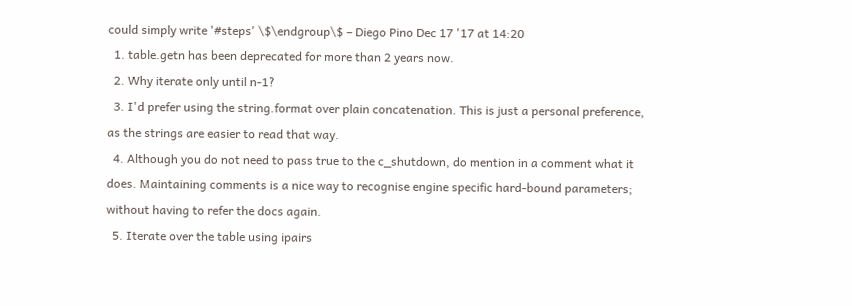could simply write '#steps' \$\endgroup\$ – Diego Pino Dec 17 '17 at 14:20
  1. table.getn has been deprecated for more than 2 years now.
  2. Why iterate only until n-1?
  3. I'd prefer using the string.format over plain concatenation. This is just a personal preference, as the strings are easier to read that way.
  4. Although you do not need to pass true to the c_shutdown, do mention in a comment what it does. Maintaining comments is a nice way to recognise engine specific hard-bound parameters; without having to refer the docs again.
  5. Iterate over the table using ipairs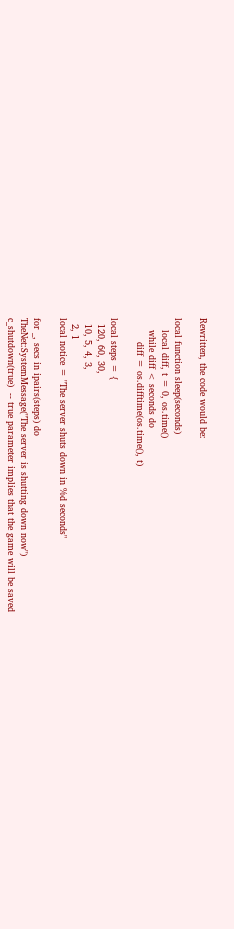Rewritten, the code would be:

local function sleep(seconds)
    local diff, t = 0, os.time()
    while diff < seconds do
        diff = os.difftime(os.time(), t)

local steps = {
  120, 60, 30,
  10, 5, 4, 3,
  2, 1
local notice = "The server shuts down in %d seconds"

for _, secs in ipairs(steps) do
TheNet:SystemMessage("The server is shutting down now")
c_shutdown(true)  -- true parameter implies that the game will be saved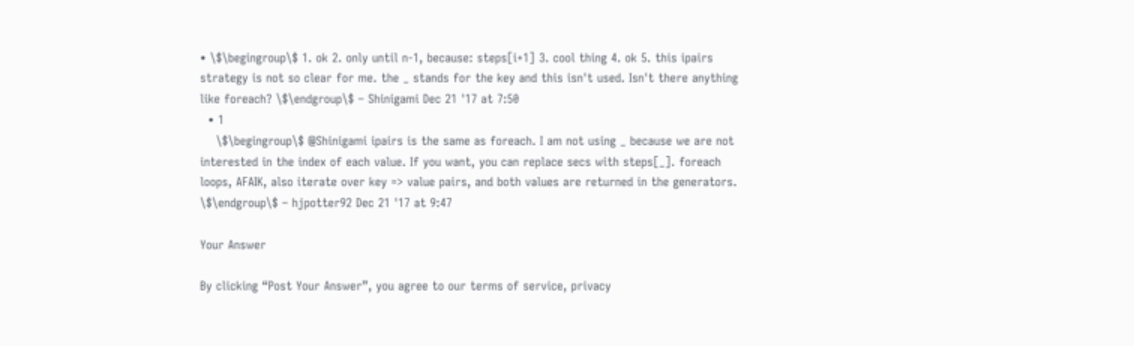• \$\begingroup\$ 1. ok 2. only until n-1, because: steps[i+1] 3. cool thing 4. ok 5. this ipairs strategy is not so clear for me. the _ stands for the key and this isn't used. Isn't there anything like foreach? \$\endgroup\$ – Shinigami Dec 21 '17 at 7:50
  • 1
    \$\begingroup\$ @Shinigami ipairs is the same as foreach. I am not using _ because we are not interested in the index of each value. If you want, you can replace secs with steps[_]. foreach loops, AFAIK, also iterate over key => value pairs, and both values are returned in the generators. \$\endgroup\$ – hjpotter92 Dec 21 '17 at 9:47

Your Answer

By clicking “Post Your Answer”, you agree to our terms of service, privacy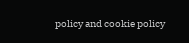policy and cookie policy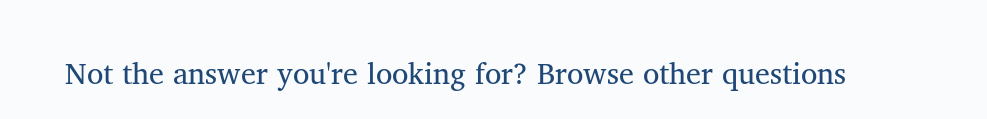Not the answer you're looking for? Browse other questions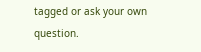tagged or ask your own question.